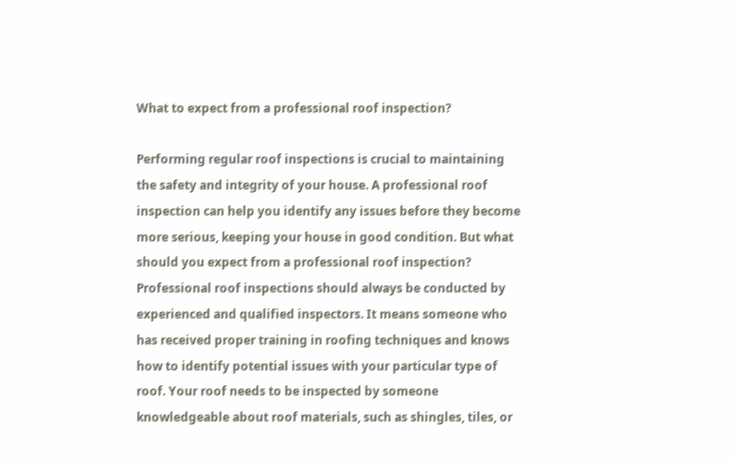What to expect from a professional roof inspection?

Performing regular roof inspections is crucial to maintaining the safety and integrity of your house. A professional roof inspection can help you identify any issues before they become more serious, keeping your house in good condition. But what should you expect from a professional roof inspection?  Professional roof inspections should always be conducted by experienced and qualified inspectors. It means someone who has received proper training in roofing techniques and knows how to identify potential issues with your particular type of roof. Your roof needs to be inspected by someone knowledgeable about roof materials, such as shingles, tiles, or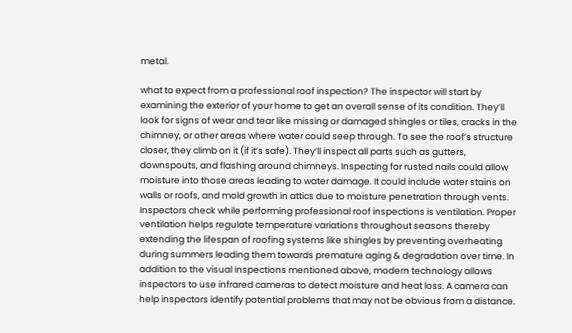metal.

what to expect from a professional roof inspection? The inspector will start by examining the exterior of your home to get an overall sense of its condition. They’ll look for signs of wear and tear like missing or damaged shingles or tiles, cracks in the chimney, or other areas where water could seep through. To see the roof’s structure closer, they climb on it (if it’s safe). They’ll inspect all parts such as gutters, downspouts, and flashing around chimneys. Inspecting for rusted nails could allow moisture into those areas leading to water damage. It could include water stains on walls or roofs, and mold growth in attics due to moisture penetration through vents. Inspectors check while performing professional roof inspections is ventilation. Proper ventilation helps regulate temperature variations throughout seasons thereby extending the lifespan of roofing systems like shingles by preventing overheating during summers leading them towards premature aging & degradation over time. In addition to the visual inspections mentioned above, modern technology allows inspectors to use infrared cameras to detect moisture and heat loss. A camera can help inspectors identify potential problems that may not be obvious from a distance.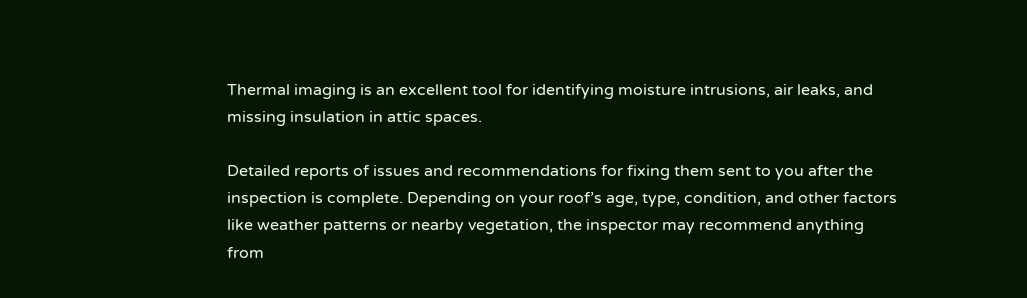Thermal imaging is an excellent tool for identifying moisture intrusions, air leaks, and missing insulation in attic spaces.

Detailed reports of issues and recommendations for fixing them sent to you after the inspection is complete. Depending on your roof’s age, type, condition, and other factors like weather patterns or nearby vegetation, the inspector may recommend anything from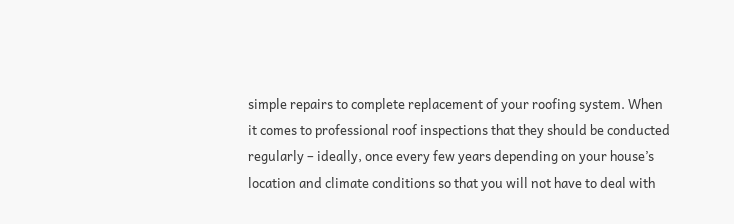simple repairs to complete replacement of your roofing system. When it comes to professional roof inspections that they should be conducted regularly – ideally, once every few years depending on your house’s location and climate conditions so that you will not have to deal with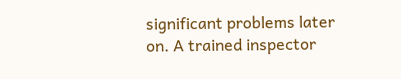significant problems later on. A trained inspector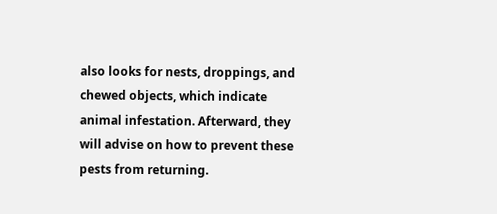also looks for nests, droppings, and chewed objects, which indicate animal infestation. Afterward, they will advise on how to prevent these pests from returning.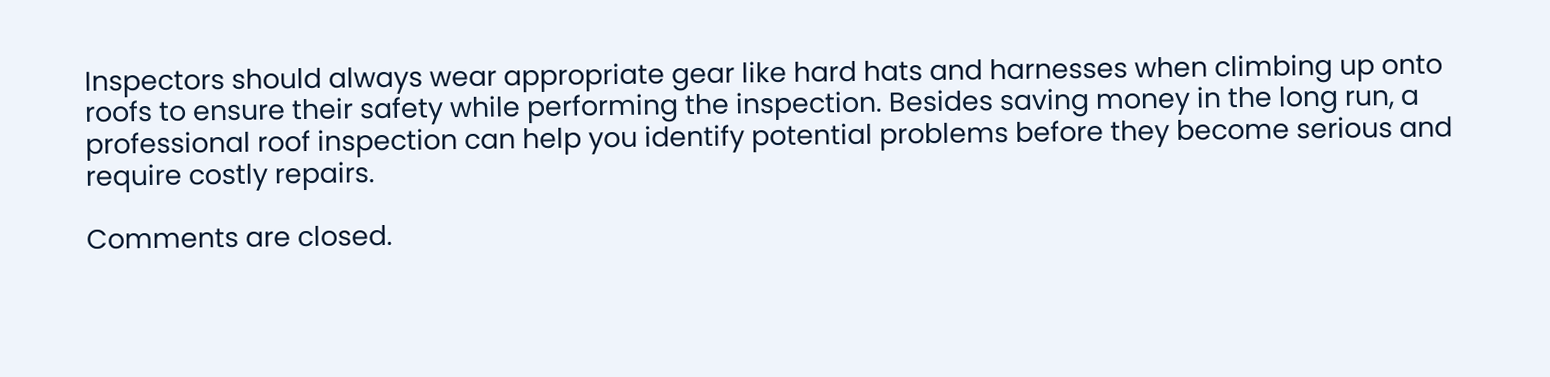Inspectors should always wear appropriate gear like hard hats and harnesses when climbing up onto roofs to ensure their safety while performing the inspection. Besides saving money in the long run, a professional roof inspection can help you identify potential problems before they become serious and require costly repairs.

Comments are closed.